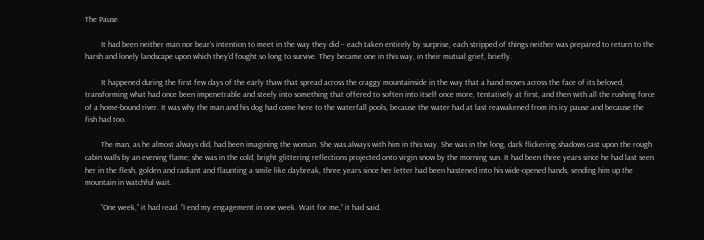The Pause

        It had been neither man nor bear’s intention to meet in the way they did – each taken entirely by surprise, each stripped of things neither was prepared to return to the harsh and lonely landscape upon which they’d fought so long to survive. They became one in this way, in their mutual grief, briefly.

        It happened during the first few days of the early thaw that spread across the craggy mountainside in the way that a hand moves across the face of its beloved, transforming what had once been impenetrable and steely into something that offered to soften into itself once more, tentatively at first, and then with all the rushing force of a home-bound river. It was why the man and his dog had come here to the waterfall pools, because the water had at last reawakened from its icy pause and because the fish had too.

        The man, as he almost always did, had been imagining the woman. She was always with him in this way. She was in the long, dark flickering shadows cast upon the rough cabin walls by an evening flame; she was in the cold, bright glittering reflections projected onto virgin snow by the morning sun. It had been three years since he had last seen her in the flesh, golden and radiant and flaunting a smile like daybreak, three years since her letter had been hastened into his wide-opened hands, sending him up the mountain in watchful wait.

        “One week,” it had read. “I end my engagement in one week. Wait for me,” it had said.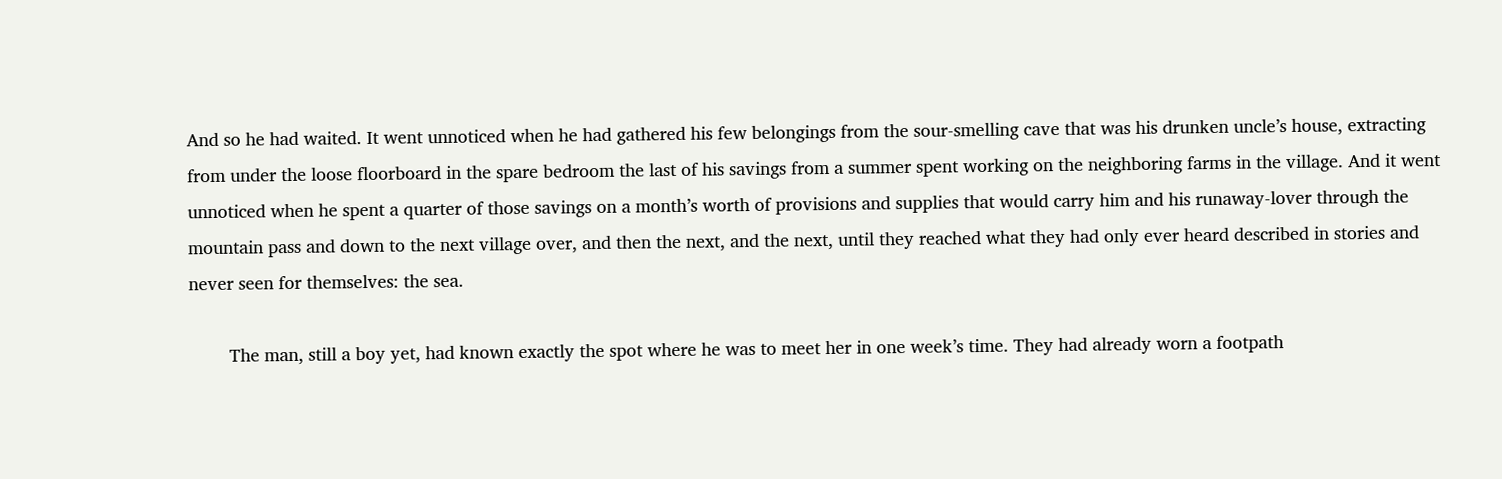And so he had waited. It went unnoticed when he had gathered his few belongings from the sour-smelling cave that was his drunken uncle’s house, extracting from under the loose floorboard in the spare bedroom the last of his savings from a summer spent working on the neighboring farms in the village. And it went unnoticed when he spent a quarter of those savings on a month’s worth of provisions and supplies that would carry him and his runaway-lover through the mountain pass and down to the next village over, and then the next, and the next, until they reached what they had only ever heard described in stories and never seen for themselves: the sea.

        The man, still a boy yet, had known exactly the spot where he was to meet her in one week’s time. They had already worn a footpath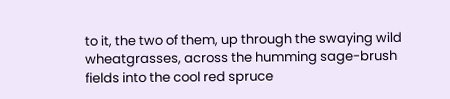to it, the two of them, up through the swaying wild wheatgrasses, across the humming sage-brush fields into the cool red spruce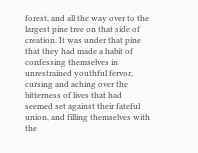forest, and all the way over to the largest pine tree on that side of creation. It was under that pine that they had made a habit of confessing themselves in unrestrained youthful fervor, cursing and aching over the bitterness of lives that had seemed set against their fateful union, and filling themselves with the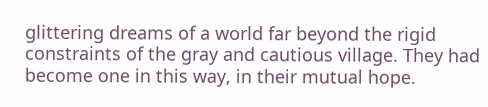glittering dreams of a world far beyond the rigid constraints of the gray and cautious village. They had become one in this way, in their mutual hope.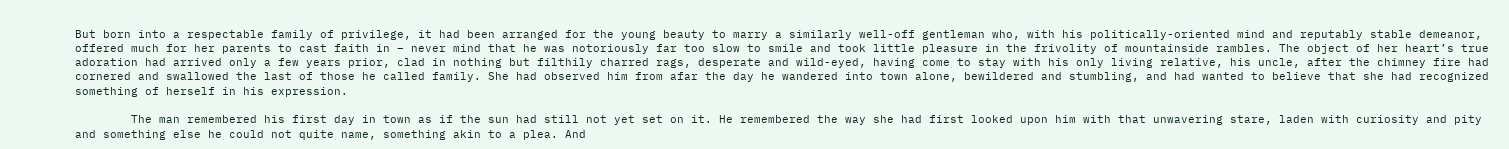But born into a respectable family of privilege, it had been arranged for the young beauty to marry a similarly well-off gentleman who, with his politically-oriented mind and reputably stable demeanor, offered much for her parents to cast faith in – never mind that he was notoriously far too slow to smile and took little pleasure in the frivolity of mountainside rambles. The object of her heart’s true adoration had arrived only a few years prior, clad in nothing but filthily charred rags, desperate and wild-eyed, having come to stay with his only living relative, his uncle, after the chimney fire had cornered and swallowed the last of those he called family. She had observed him from afar the day he wandered into town alone, bewildered and stumbling, and had wanted to believe that she had recognized something of herself in his expression.

        The man remembered his first day in town as if the sun had still not yet set on it. He remembered the way she had first looked upon him with that unwavering stare, laden with curiosity and pity and something else he could not quite name, something akin to a plea. And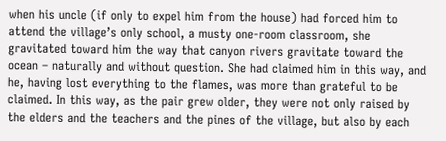when his uncle (if only to expel him from the house) had forced him to attend the village’s only school, a musty one-room classroom, she gravitated toward him the way that canyon rivers gravitate toward the ocean – naturally and without question. She had claimed him in this way, and he, having lost everything to the flames, was more than grateful to be claimed. In this way, as the pair grew older, they were not only raised by the elders and the teachers and the pines of the village, but also by each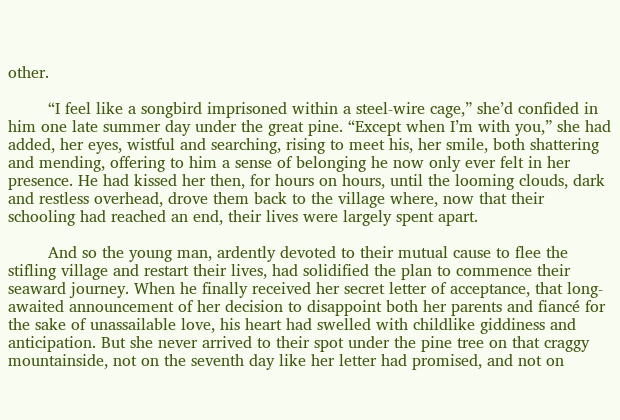other.

        “I feel like a songbird imprisoned within a steel-wire cage,” she’d confided in him one late summer day under the great pine. “Except when I’m with you,” she had added, her eyes, wistful and searching, rising to meet his, her smile, both shattering and mending, offering to him a sense of belonging he now only ever felt in her presence. He had kissed her then, for hours on hours, until the looming clouds, dark and restless overhead, drove them back to the village where, now that their schooling had reached an end, their lives were largely spent apart.

        And so the young man, ardently devoted to their mutual cause to flee the stifling village and restart their lives, had solidified the plan to commence their seaward journey. When he finally received her secret letter of acceptance, that long-awaited announcement of her decision to disappoint both her parents and fiancé for the sake of unassailable love, his heart had swelled with childlike giddiness and anticipation. But she never arrived to their spot under the pine tree on that craggy mountainside, not on the seventh day like her letter had promised, and not on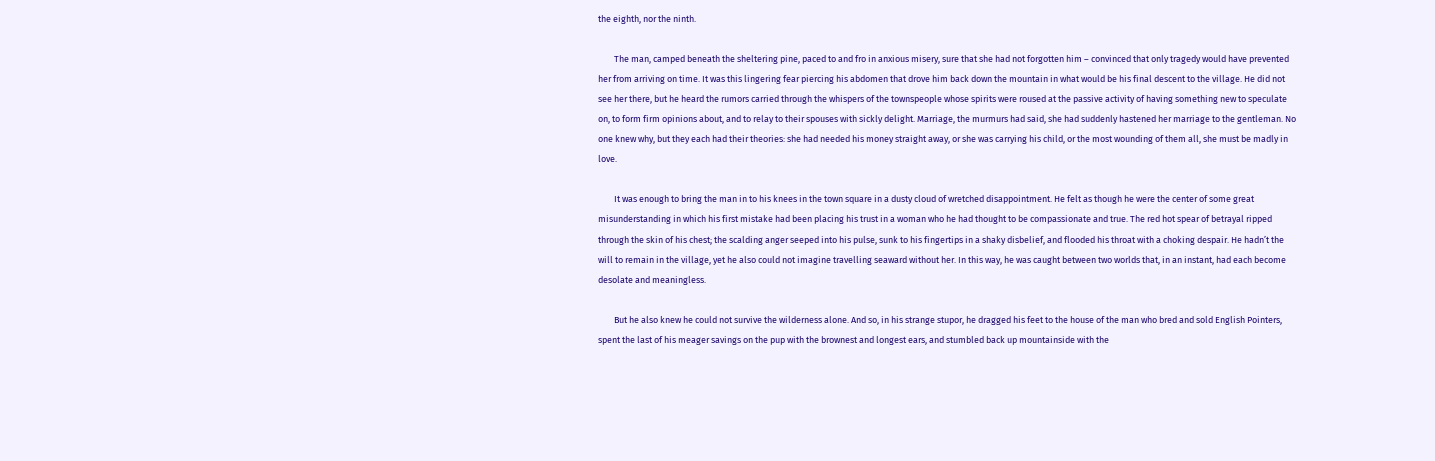the eighth, nor the ninth.

        The man, camped beneath the sheltering pine, paced to and fro in anxious misery, sure that she had not forgotten him – convinced that only tragedy would have prevented her from arriving on time. It was this lingering fear piercing his abdomen that drove him back down the mountain in what would be his final descent to the village. He did not see her there, but he heard the rumors carried through the whispers of the townspeople whose spirits were roused at the passive activity of having something new to speculate on, to form firm opinions about, and to relay to their spouses with sickly delight. Marriage, the murmurs had said, she had suddenly hastened her marriage to the gentleman. No one knew why, but they each had their theories: she had needed his money straight away, or she was carrying his child, or the most wounding of them all, she must be madly in love.

        It was enough to bring the man in to his knees in the town square in a dusty cloud of wretched disappointment. He felt as though he were the center of some great misunderstanding in which his first mistake had been placing his trust in a woman who he had thought to be compassionate and true. The red hot spear of betrayal ripped through the skin of his chest; the scalding anger seeped into his pulse, sunk to his fingertips in a shaky disbelief, and flooded his throat with a choking despair. He hadn’t the will to remain in the village, yet he also could not imagine travelling seaward without her. In this way, he was caught between two worlds that, in an instant, had each become desolate and meaningless.

        But he also knew he could not survive the wilderness alone. And so, in his strange stupor, he dragged his feet to the house of the man who bred and sold English Pointers, spent the last of his meager savings on the pup with the brownest and longest ears, and stumbled back up mountainside with the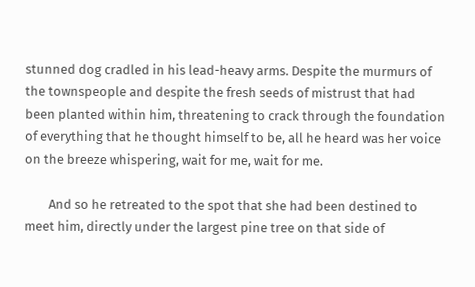stunned dog cradled in his lead-heavy arms. Despite the murmurs of the townspeople and despite the fresh seeds of mistrust that had been planted within him, threatening to crack through the foundation of everything that he thought himself to be, all he heard was her voice on the breeze whispering, wait for me, wait for me.

        And so he retreated to the spot that she had been destined to meet him, directly under the largest pine tree on that side of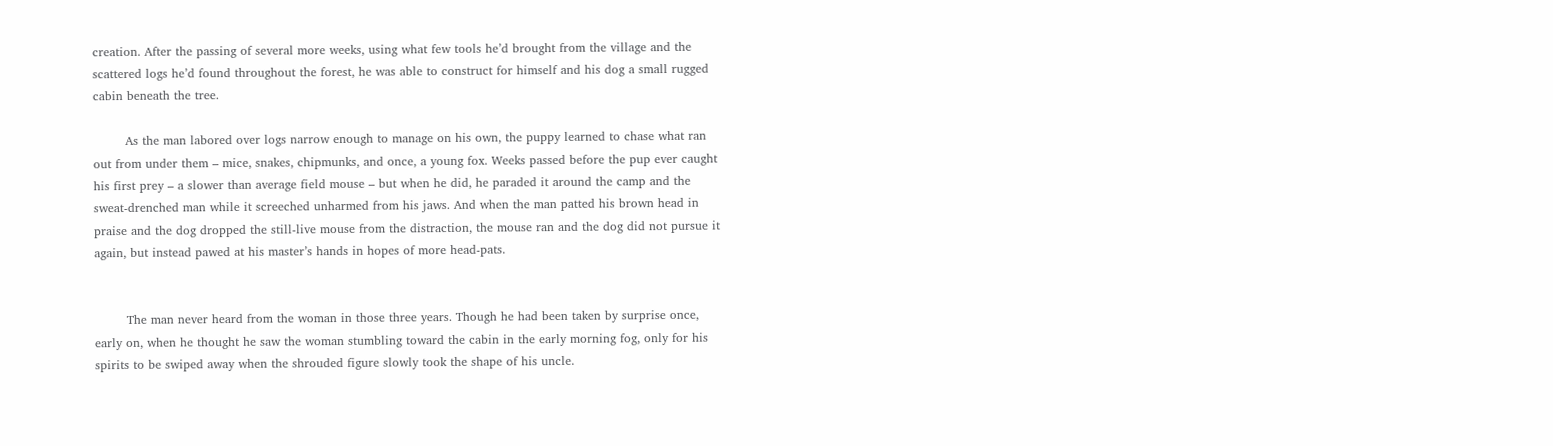creation. After the passing of several more weeks, using what few tools he’d brought from the village and the scattered logs he’d found throughout the forest, he was able to construct for himself and his dog a small rugged cabin beneath the tree.

        As the man labored over logs narrow enough to manage on his own, the puppy learned to chase what ran out from under them – mice, snakes, chipmunks, and once, a young fox. Weeks passed before the pup ever caught his first prey – a slower than average field mouse – but when he did, he paraded it around the camp and the sweat-drenched man while it screeched unharmed from his jaws. And when the man patted his brown head in praise and the dog dropped the still-live mouse from the distraction, the mouse ran and the dog did not pursue it again, but instead pawed at his master’s hands in hopes of more head-pats.


        The man never heard from the woman in those three years. Though he had been taken by surprise once, early on, when he thought he saw the woman stumbling toward the cabin in the early morning fog, only for his spirits to be swiped away when the shrouded figure slowly took the shape of his uncle.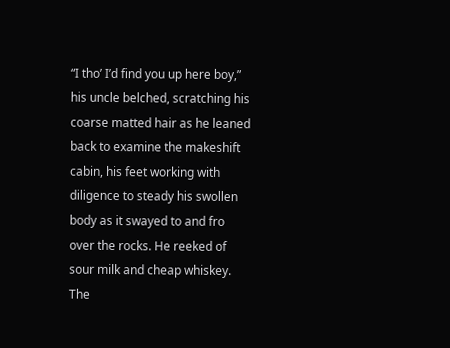“I tho’ I’d find you up here boy,” his uncle belched, scratching his coarse matted hair as he leaned back to examine the makeshift cabin, his feet working with diligence to steady his swollen body as it swayed to and fro over the rocks. He reeked of sour milk and cheap whiskey. The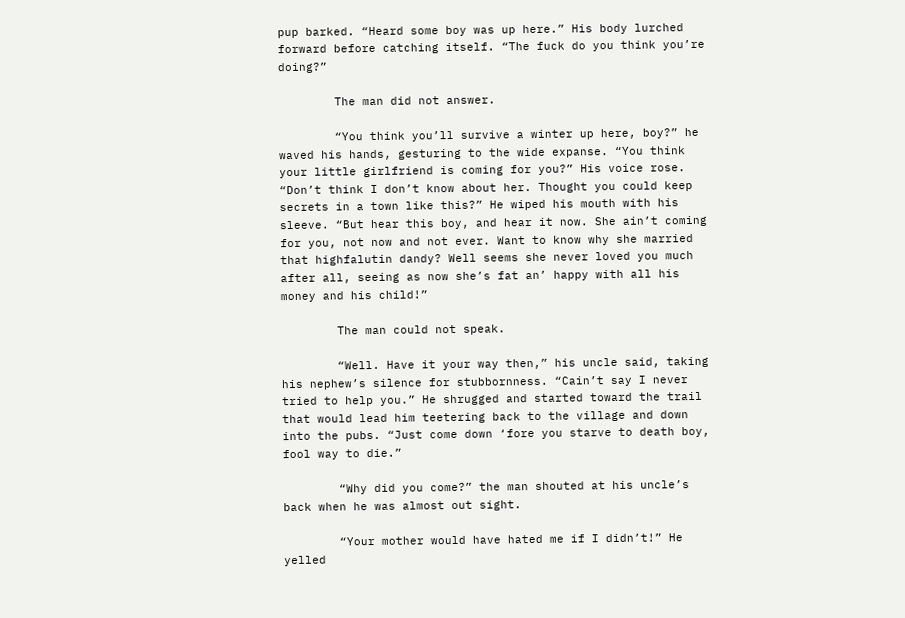pup barked. “Heard some boy was up here.” His body lurched forward before catching itself. “The fuck do you think you’re doing?”

        The man did not answer.

        “You think you’ll survive a winter up here, boy?” he waved his hands, gesturing to the wide expanse. “You think your little girlfriend is coming for you?” His voice rose. “Don’t think I don’t know about her. Thought you could keep secrets in a town like this?” He wiped his mouth with his sleeve. “But hear this boy, and hear it now. She ain’t coming for you, not now and not ever. Want to know why she married that highfalutin dandy? Well seems she never loved you much after all, seeing as now she’s fat an’ happy with all his money and his child!”

        The man could not speak.

        “Well. Have it your way then,” his uncle said, taking his nephew’s silence for stubbornness. “Cain’t say I never tried to help you.” He shrugged and started toward the trail that would lead him teetering back to the village and down into the pubs. “Just come down ‘fore you starve to death boy, fool way to die.”

        “Why did you come?” the man shouted at his uncle’s back when he was almost out sight.

        “Your mother would have hated me if I didn’t!” He yelled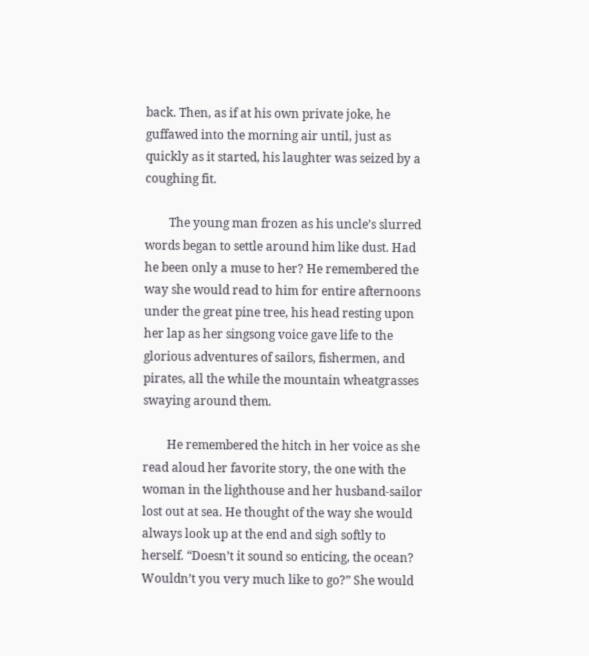back. Then, as if at his own private joke, he guffawed into the morning air until, just as quickly as it started, his laughter was seized by a coughing fit.

        The young man frozen as his uncle’s slurred words began to settle around him like dust. Had he been only a muse to her? He remembered the way she would read to him for entire afternoons under the great pine tree, his head resting upon her lap as her singsong voice gave life to the glorious adventures of sailors, fishermen, and pirates, all the while the mountain wheatgrasses swaying around them.

        He remembered the hitch in her voice as she read aloud her favorite story, the one with the woman in the lighthouse and her husband-sailor lost out at sea. He thought of the way she would always look up at the end and sigh softly to herself. “Doesn’t it sound so enticing, the ocean? Wouldn’t you very much like to go?” She would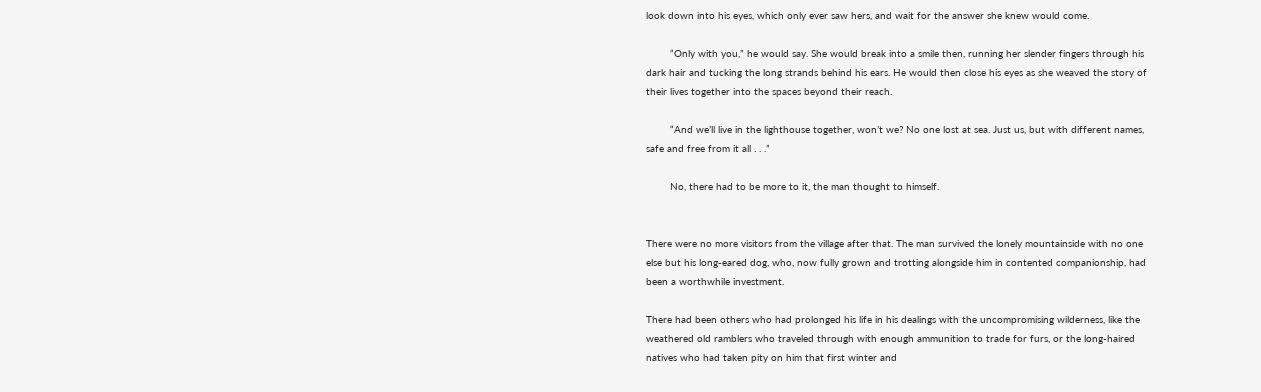look down into his eyes, which only ever saw hers, and wait for the answer she knew would come.

        “Only with you,” he would say. She would break into a smile then, running her slender fingers through his dark hair and tucking the long strands behind his ears. He would then close his eyes as she weaved the story of their lives together into the spaces beyond their reach.

        “And we’ll live in the lighthouse together, won’t we? No one lost at sea. Just us, but with different names, safe and free from it all . . .”

        No, there had to be more to it, the man thought to himself.


There were no more visitors from the village after that. The man survived the lonely mountainside with no one else but his long-eared dog, who, now fully grown and trotting alongside him in contented companionship, had been a worthwhile investment.

There had been others who had prolonged his life in his dealings with the uncompromising wilderness, like the weathered old ramblers who traveled through with enough ammunition to trade for furs, or the long-haired natives who had taken pity on him that first winter and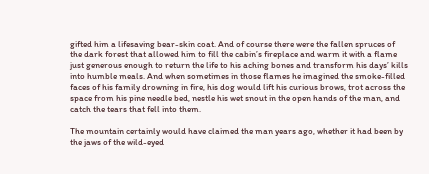gifted him a lifesaving bear-skin coat. And of course there were the fallen spruces of the dark forest that allowed him to fill the cabin’s fireplace and warm it with a flame just generous enough to return the life to his aching bones and transform his days’ kills into humble meals. And when sometimes in those flames he imagined the smoke-filled faces of his family drowning in fire, his dog would lift his curious brows, trot across the space from his pine needle bed, nestle his wet snout in the open hands of the man, and catch the tears that fell into them.

The mountain certainly would have claimed the man years ago, whether it had been by the jaws of the wild-eyed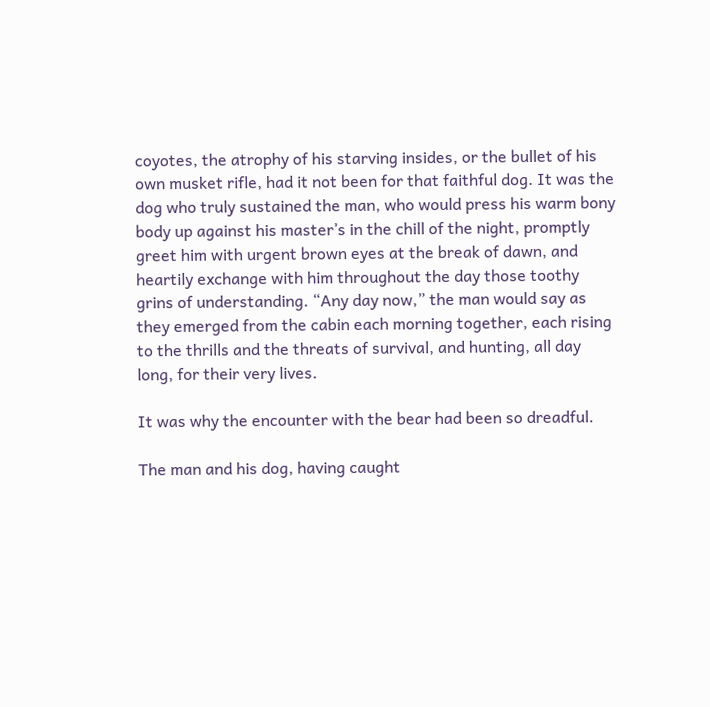coyotes, the atrophy of his starving insides, or the bullet of his own musket rifle, had it not been for that faithful dog. It was the dog who truly sustained the man, who would press his warm bony body up against his master’s in the chill of the night, promptly greet him with urgent brown eyes at the break of dawn, and heartily exchange with him throughout the day those toothy grins of understanding. “Any day now,” the man would say as they emerged from the cabin each morning together, each rising to the thrills and the threats of survival, and hunting, all day long, for their very lives.

It was why the encounter with the bear had been so dreadful.

The man and his dog, having caught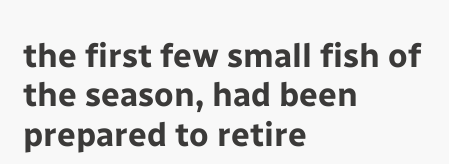the first few small fish of the season, had been prepared to retire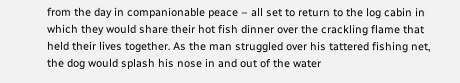from the day in companionable peace – all set to return to the log cabin in which they would share their hot fish dinner over the crackling flame that held their lives together. As the man struggled over his tattered fishing net, the dog would splash his nose in and out of the water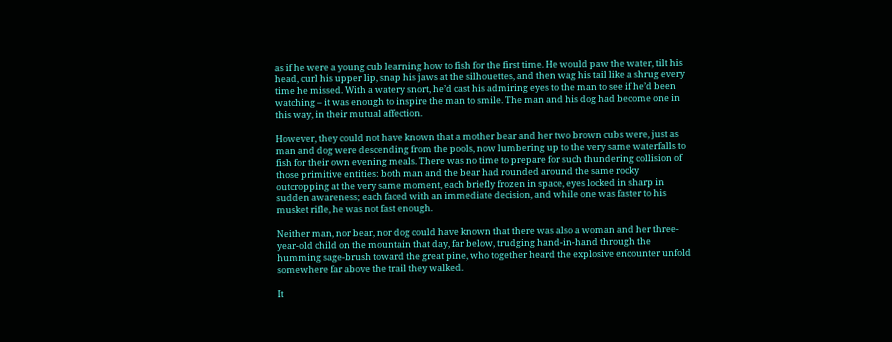as if he were a young cub learning how to fish for the first time. He would paw the water, tilt his head, curl his upper lip, snap his jaws at the silhouettes, and then wag his tail like a shrug every time he missed. With a watery snort, he’d cast his admiring eyes to the man to see if he’d been watching – it was enough to inspire the man to smile. The man and his dog had become one in this way, in their mutual affection.

However, they could not have known that a mother bear and her two brown cubs were, just as man and dog were descending from the pools, now lumbering up to the very same waterfalls to fish for their own evening meals. There was no time to prepare for such thundering collision of those primitive entities: both man and the bear had rounded around the same rocky outcropping at the very same moment, each briefly frozen in space, eyes locked in sharp in sudden awareness; each faced with an immediate decision, and while one was faster to his musket rifle, he was not fast enough.

Neither man, nor bear, nor dog could have known that there was also a woman and her three-year-old child on the mountain that day, far below, trudging hand-in-hand through the humming sage-brush toward the great pine, who together heard the explosive encounter unfold somewhere far above the trail they walked.

It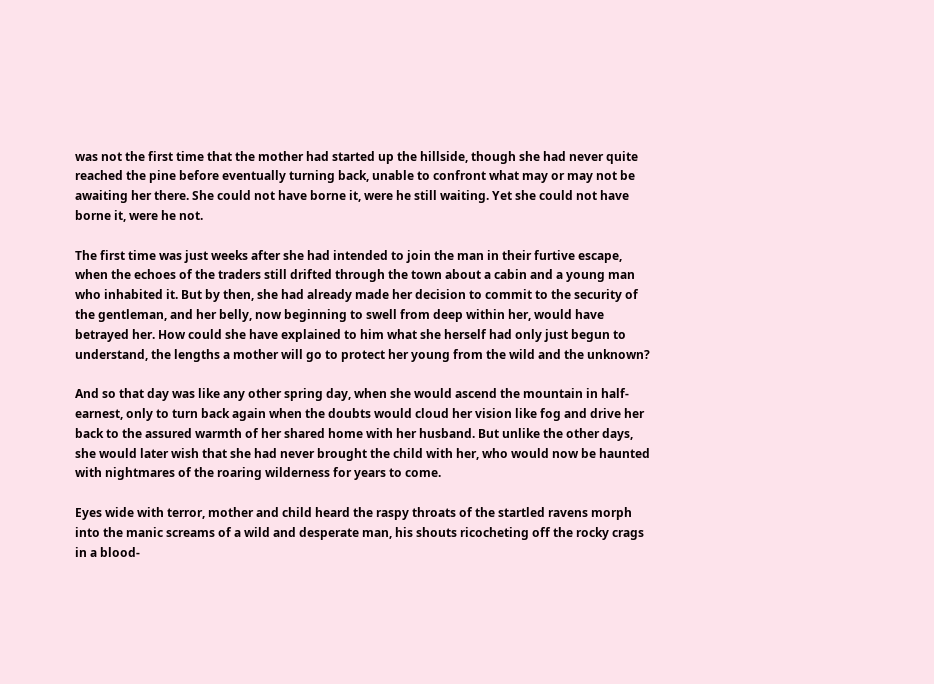was not the first time that the mother had started up the hillside, though she had never quite reached the pine before eventually turning back, unable to confront what may or may not be awaiting her there. She could not have borne it, were he still waiting. Yet she could not have borne it, were he not.

The first time was just weeks after she had intended to join the man in their furtive escape, when the echoes of the traders still drifted through the town about a cabin and a young man who inhabited it. But by then, she had already made her decision to commit to the security of the gentleman, and her belly, now beginning to swell from deep within her, would have betrayed her. How could she have explained to him what she herself had only just begun to understand, the lengths a mother will go to protect her young from the wild and the unknown?

And so that day was like any other spring day, when she would ascend the mountain in half-earnest, only to turn back again when the doubts would cloud her vision like fog and drive her back to the assured warmth of her shared home with her husband. But unlike the other days, she would later wish that she had never brought the child with her, who would now be haunted with nightmares of the roaring wilderness for years to come.

Eyes wide with terror, mother and child heard the raspy throats of the startled ravens morph into the manic screams of a wild and desperate man, his shouts ricocheting off the rocky crags in a blood-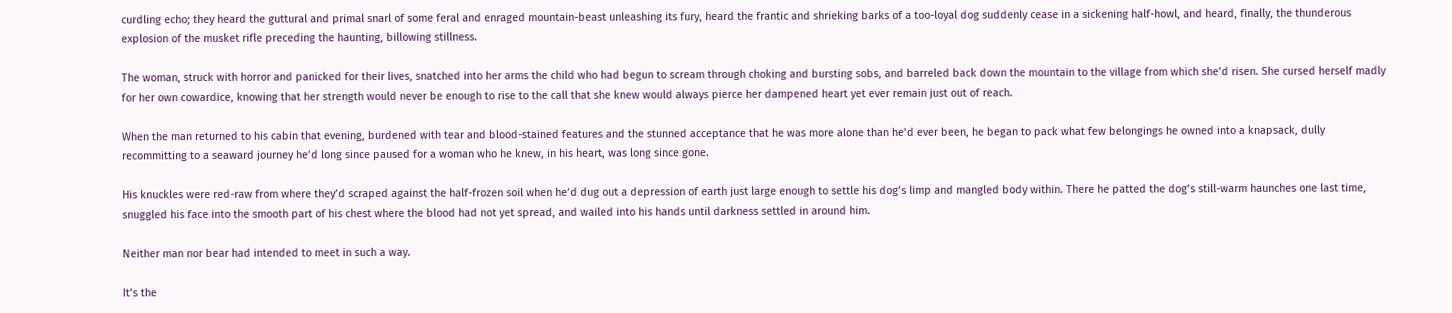curdling echo; they heard the guttural and primal snarl of some feral and enraged mountain-beast unleashing its fury, heard the frantic and shrieking barks of a too-loyal dog suddenly cease in a sickening half-howl, and heard, finally, the thunderous explosion of the musket rifle preceding the haunting, billowing stillness.

The woman, struck with horror and panicked for their lives, snatched into her arms the child who had begun to scream through choking and bursting sobs, and barreled back down the mountain to the village from which she’d risen. She cursed herself madly for her own cowardice, knowing that her strength would never be enough to rise to the call that she knew would always pierce her dampened heart yet ever remain just out of reach.

When the man returned to his cabin that evening, burdened with tear and blood-stained features and the stunned acceptance that he was more alone than he’d ever been, he began to pack what few belongings he owned into a knapsack, dully recommitting to a seaward journey he’d long since paused for a woman who he knew, in his heart, was long since gone.

His knuckles were red-raw from where they’d scraped against the half-frozen soil when he’d dug out a depression of earth just large enough to settle his dog’s limp and mangled body within. There he patted the dog’s still-warm haunches one last time, snuggled his face into the smooth part of his chest where the blood had not yet spread, and wailed into his hands until darkness settled in around him.

Neither man nor bear had intended to meet in such a way.

It’s the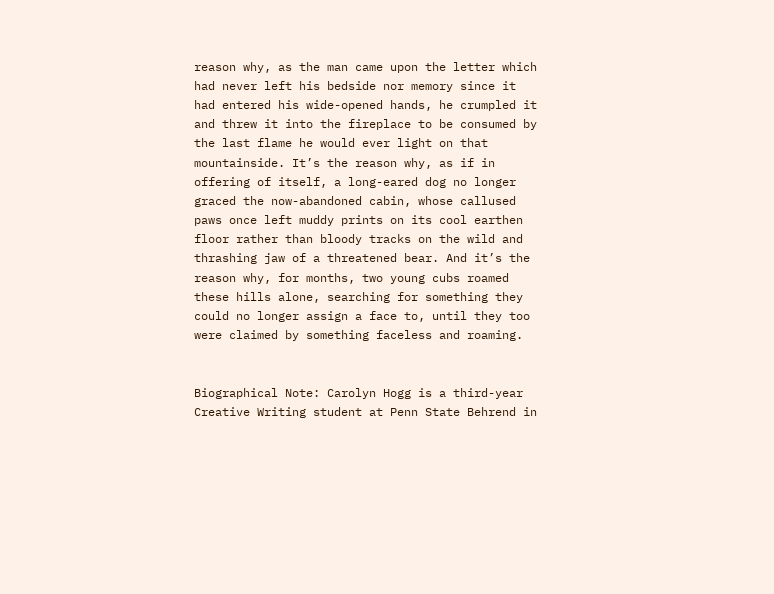reason why, as the man came upon the letter which had never left his bedside nor memory since it had entered his wide-opened hands, he crumpled it and threw it into the fireplace to be consumed by the last flame he would ever light on that mountainside. It’s the reason why, as if in offering of itself, a long-eared dog no longer graced the now-abandoned cabin, whose callused paws once left muddy prints on its cool earthen floor rather than bloody tracks on the wild and thrashing jaw of a threatened bear. And it’s the reason why, for months, two young cubs roamed these hills alone, searching for something they could no longer assign a face to, until they too were claimed by something faceless and roaming.


Biographical Note: Carolyn Hogg is a third-year Creative Writing student at Penn State Behrend in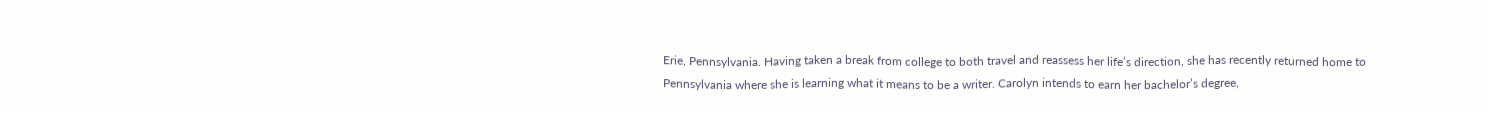Erie, Pennsylvania. Having taken a break from college to both travel and reassess her life’s direction, she has recently returned home to Pennsylvania where she is learning what it means to be a writer. Carolyn intends to earn her bachelor’s degree,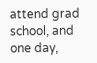attend grad school, and one day,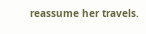reassume her travels.